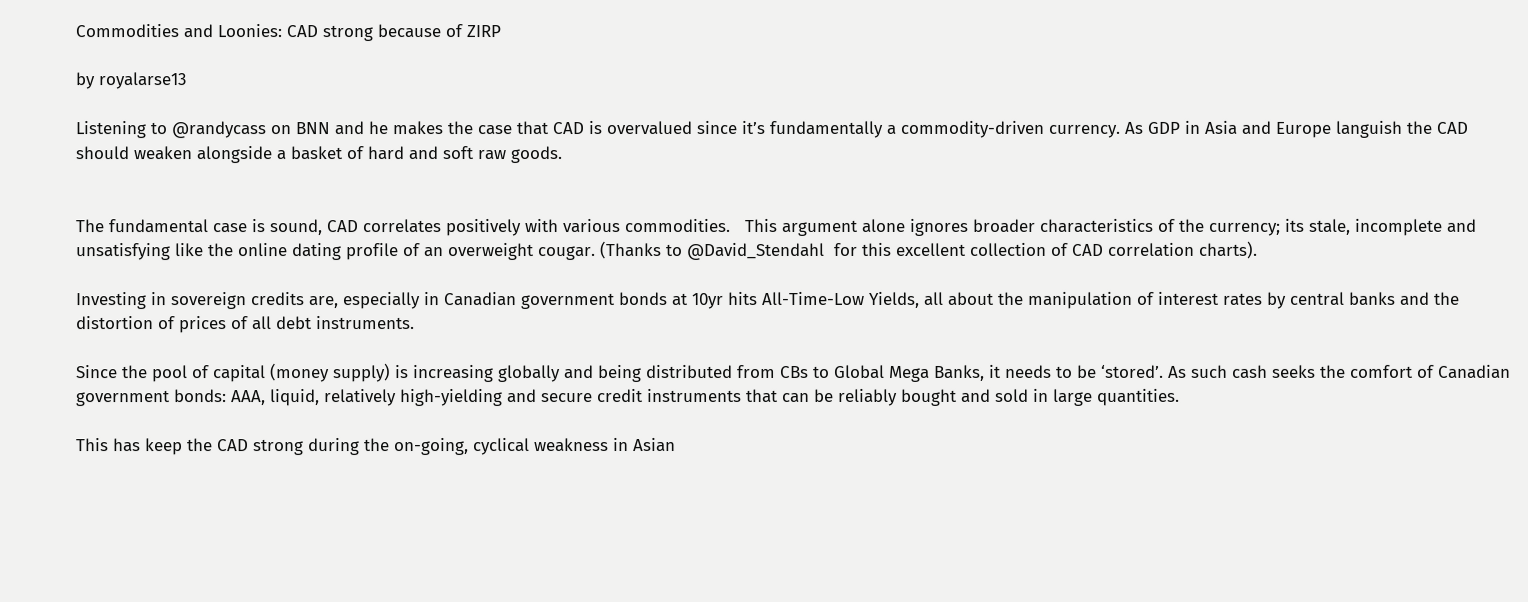Commodities and Loonies: CAD strong because of ZIRP

by royalarse13

Listening to @randycass on BNN and he makes the case that CAD is overvalued since it’s fundamentally a commodity-driven currency. As GDP in Asia and Europe languish the CAD should weaken alongside a basket of hard and soft raw goods.


The fundamental case is sound, CAD correlates positively with various commodities.   This argument alone ignores broader characteristics of the currency; its stale, incomplete and unsatisfying like the online dating profile of an overweight cougar. (Thanks to @David_Stendahl  for this excellent collection of CAD correlation charts).

Investing in sovereign credits are, especially in Canadian government bonds at 10yr hits All-Time-Low Yields, all about the manipulation of interest rates by central banks and the distortion of prices of all debt instruments.

Since the pool of capital (money supply) is increasing globally and being distributed from CBs to Global Mega Banks, it needs to be ‘stored’. As such cash seeks the comfort of Canadian government bonds: AAA, liquid, relatively high-yielding and secure credit instruments that can be reliably bought and sold in large quantities.

This has keep the CAD strong during the on-going, cyclical weakness in Asian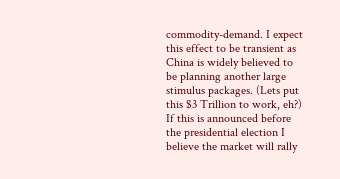commodity-demand. I expect this effect to be transient as China is widely believed to be planning another large stimulus packages. (Lets put this $3 Trillion to work, eh?) If this is announced before the presidential election I believe the market will rally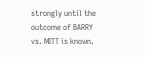strongly until the outcome of BARRY vs. MITT is known.